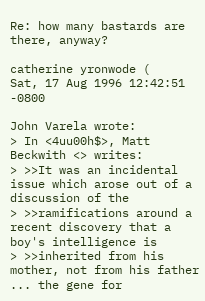Re: how many bastards are there, anyway?

catherine yronwode (
Sat, 17 Aug 1996 12:42:51 -0800

John Varela wrote:
> In <4uu00h$>, Matt Beckwith <> writes:
> >>It was an incidental issue which arose out of a discussion of the
> >>ramifications around a recent discovery that a boy's intelligence is
> >>inherited from his mother, not from his father ... the gene for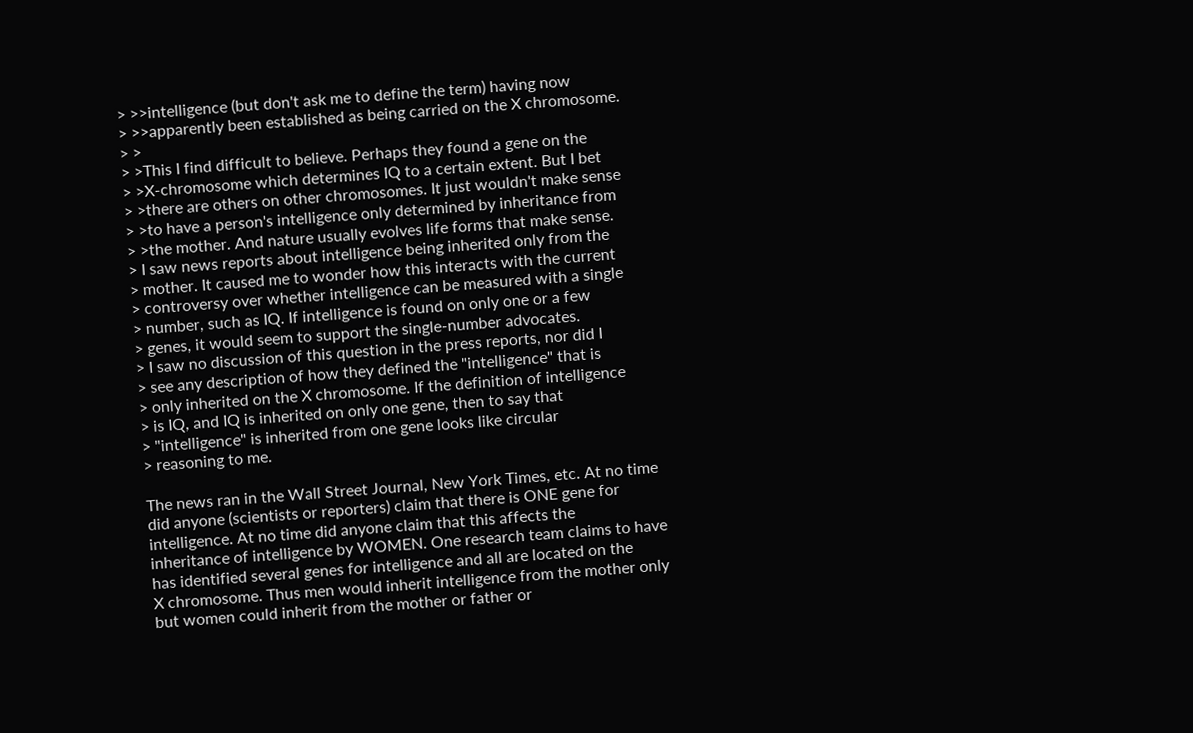> >>intelligence (but don't ask me to define the term) having now
> >>apparently been established as being carried on the X chromosome.
> >
> >This I find difficult to believe. Perhaps they found a gene on the
> >X-chromosome which determines IQ to a certain extent. But I bet
> >there are others on other chromosomes. It just wouldn't make sense
> >to have a person's intelligence only determined by inheritance from
> >the mother. And nature usually evolves life forms that make sense.
> I saw news reports about intelligence being inherited only from the
> mother. It caused me to wonder how this interacts with the current
> controversy over whether intelligence can be measured with a single
> number, such as IQ. If intelligence is found on only one or a few
> genes, it would seem to support the single-number advocates.
> I saw no discussion of this question in the press reports, nor did I
> see any description of how they defined the "intelligence" that is
> only inherited on the X chromosome. If the definition of intelligence
> is IQ, and IQ is inherited on only one gene, then to say that
> "intelligence" is inherited from one gene looks like circular
> reasoning to me.

The news ran in the Wall Street Journal, New York Times, etc. At no time
did anyone (scientists or reporters) claim that there is ONE gene for
intelligence. At no time did anyone claim that this affects the
inheritance of intelligence by WOMEN. One research team claims to have
has identified several genes for intelligence and all are located on the
X chromosome. Thus men would inherit intelligence from the mother only
but women could inherit from the mother or father or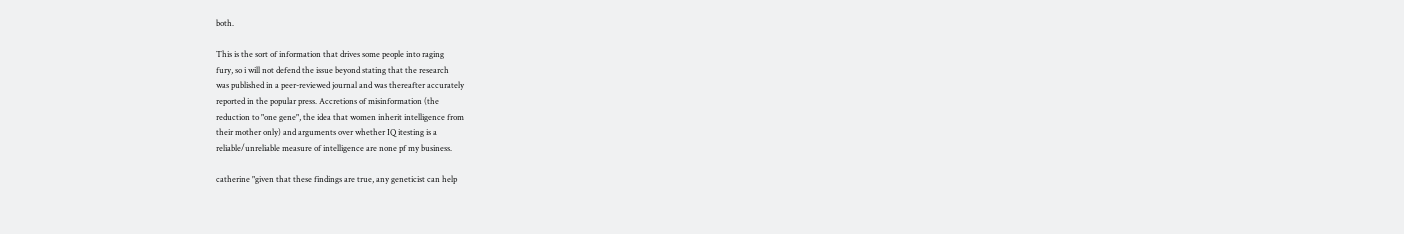both.

This is the sort of information that drives some people into raging
fury, so i will not defend the issue beyond stating that the research
was published in a peer-reviewed journal and was thereafter accurately
reported in the popular press. Accretions of misinformation (the
reduction to "one gene", the idea that women inherit intelligence from
their mother only) and arguments over whether IQ itesting is a
reliable/unreliable measure of intelligence are none pf my business.

catherine "given that these findings are true, any geneticist can help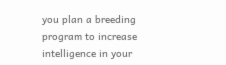you plan a breeding program to increase intelligence in your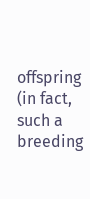offspring
(in fact, such a breeding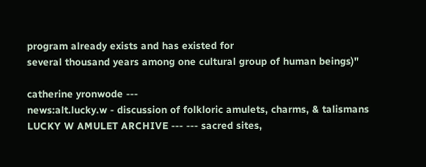program already exists and has existed for
several thousand years among one cultural group of human beings)"

catherine yronwode ---
news:alt.lucky.w - discussion of folkloric amulets, charms, & talismans
LUCKY W AMULET ARCHIVE --- --- sacred sites,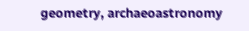geometry, archaeoastronomy